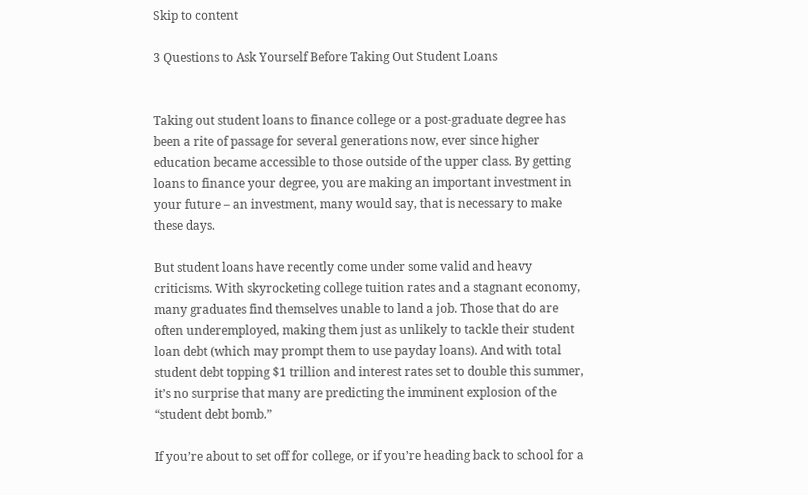Skip to content

3 Questions to Ask Yourself Before Taking Out Student Loans


Taking out student loans to finance college or a post-graduate degree has been a rite of passage for several generations now, ever since higher education became accessible to those outside of the upper class. By getting loans to finance your degree, you are making an important investment in your future – an investment, many would say, that is necessary to make these days.

But student loans have recently come under some valid and heavy criticisms. With skyrocketing college tuition rates and a stagnant economy, many graduates find themselves unable to land a job. Those that do are often underemployed, making them just as unlikely to tackle their student loan debt (which may prompt them to use payday loans). And with total student debt topping $1 trillion and interest rates set to double this summer, it’s no surprise that many are predicting the imminent explosion of the “student debt bomb.”

If you’re about to set off for college, or if you’re heading back to school for a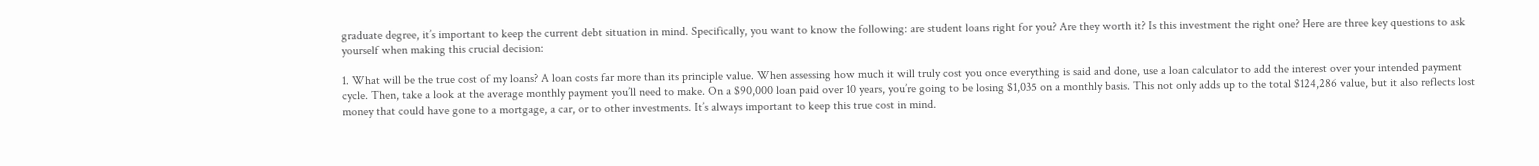graduate degree, it’s important to keep the current debt situation in mind. Specifically, you want to know the following: are student loans right for you? Are they worth it? Is this investment the right one? Here are three key questions to ask yourself when making this crucial decision:

1. What will be the true cost of my loans? A loan costs far more than its principle value. When assessing how much it will truly cost you once everything is said and done, use a loan calculator to add the interest over your intended payment cycle. Then, take a look at the average monthly payment you’ll need to make. On a $90,000 loan paid over 10 years, you’re going to be losing $1,035 on a monthly basis. This not only adds up to the total $124,286 value, but it also reflects lost money that could have gone to a mortgage, a car, or to other investments. It’s always important to keep this true cost in mind.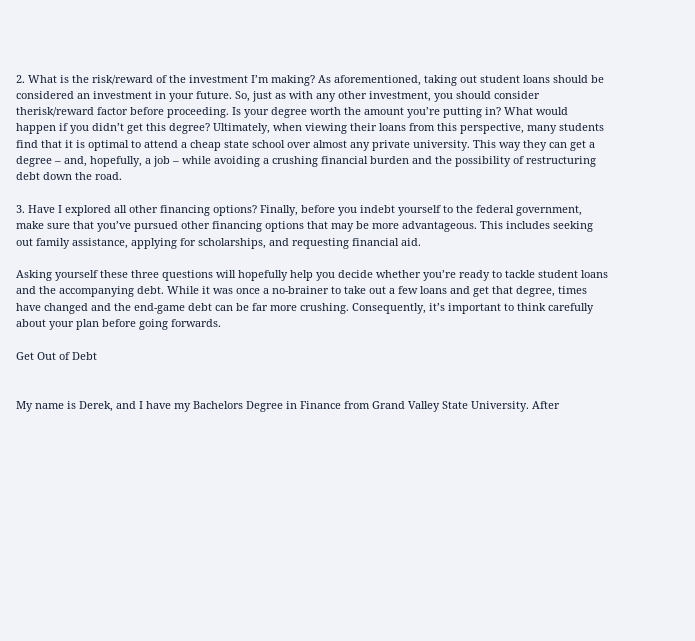2. What is the risk/reward of the investment I’m making? As aforementioned, taking out student loans should be considered an investment in your future. So, just as with any other investment, you should consider therisk/reward factor before proceeding. Is your degree worth the amount you’re putting in? What would happen if you didn’t get this degree? Ultimately, when viewing their loans from this perspective, many students find that it is optimal to attend a cheap state school over almost any private university. This way they can get a degree – and, hopefully, a job – while avoiding a crushing financial burden and the possibility of restructuring debt down the road.

3. Have I explored all other financing options? Finally, before you indebt yourself to the federal government, make sure that you’ve pursued other financing options that may be more advantageous. This includes seeking out family assistance, applying for scholarships, and requesting financial aid.

Asking yourself these three questions will hopefully help you decide whether you’re ready to tackle student loans and the accompanying debt. While it was once a no-brainer to take out a few loans and get that degree, times have changed and the end-game debt can be far more crushing. Consequently, it’s important to think carefully about your plan before going forwards.

Get Out of Debt


My name is Derek, and I have my Bachelors Degree in Finance from Grand Valley State University. After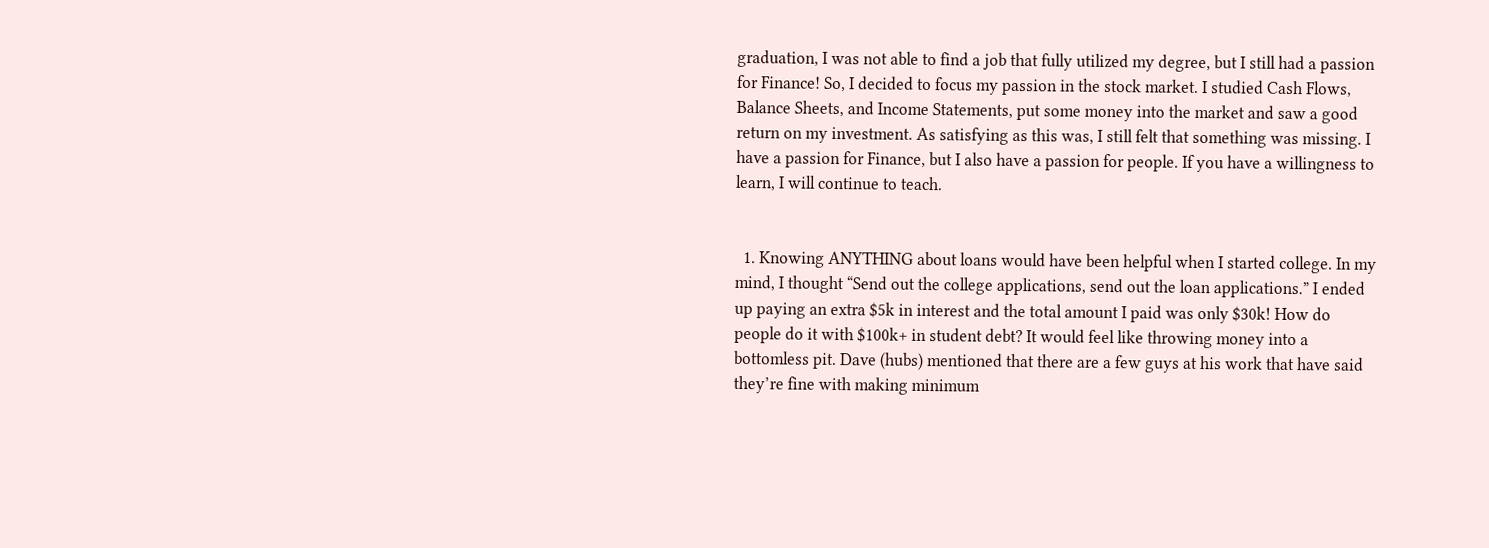graduation, I was not able to find a job that fully utilized my degree, but I still had a passion for Finance! So, I decided to focus my passion in the stock market. I studied Cash Flows, Balance Sheets, and Income Statements, put some money into the market and saw a good return on my investment. As satisfying as this was, I still felt that something was missing. I have a passion for Finance, but I also have a passion for people. If you have a willingness to learn, I will continue to teach.


  1. Knowing ANYTHING about loans would have been helpful when I started college. In my mind, I thought “Send out the college applications, send out the loan applications.” I ended up paying an extra $5k in interest and the total amount I paid was only $30k! How do people do it with $100k+ in student debt? It would feel like throwing money into a bottomless pit. Dave (hubs) mentioned that there are a few guys at his work that have said they’re fine with making minimum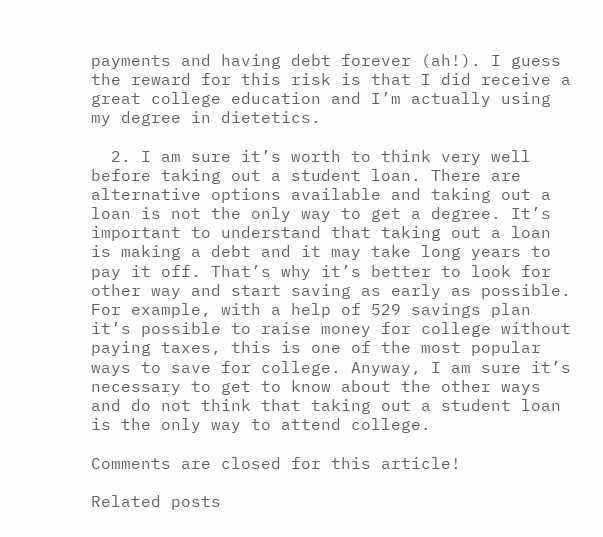payments and having debt forever (ah!). I guess the reward for this risk is that I did receive a great college education and I’m actually using my degree in dietetics.

  2. I am sure it’s worth to think very well before taking out a student loan. There are alternative options available and taking out a loan is not the only way to get a degree. It’s important to understand that taking out a loan is making a debt and it may take long years to pay it off. That’s why it’s better to look for other way and start saving as early as possible. For example, with a help of 529 savings plan it’s possible to raise money for college without paying taxes, this is one of the most popular ways to save for college. Anyway, I am sure it’s necessary to get to know about the other ways and do not think that taking out a student loan is the only way to attend college.

Comments are closed for this article!

Related posts